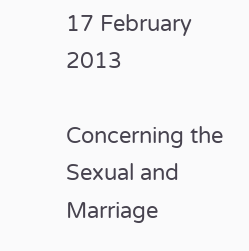17 February 2013

Concerning the Sexual and Marriage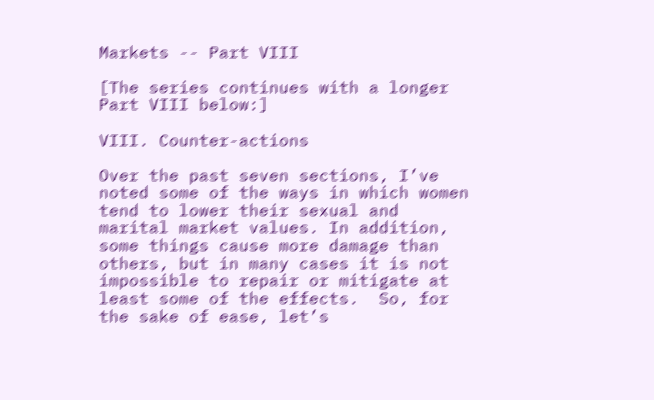Markets -- Part VIII

[The series continues with a longer Part VIII below:]

VIII. Counter-actions

Over the past seven sections, I’ve noted some of the ways in which women tend to lower their sexual and marital market values. In addition, some things cause more damage than others, but in many cases it is not impossible to repair or mitigate at least some of the effects.  So, for the sake of ease, let’s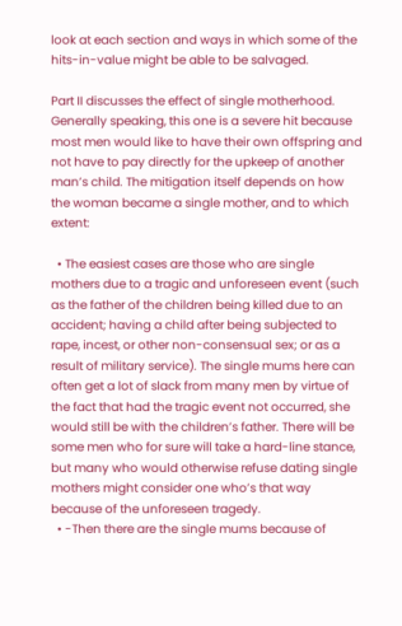look at each section and ways in which some of the hits-in-value might be able to be salvaged.

Part II discusses the effect of single motherhood. Generally speaking, this one is a severe hit because most men would like to have their own offspring and not have to pay directly for the upkeep of another man’s child. The mitigation itself depends on how the woman became a single mother, and to which extent:

  • The easiest cases are those who are single mothers due to a tragic and unforeseen event (such as the father of the children being killed due to an accident; having a child after being subjected to rape, incest, or other non-consensual sex; or as a result of military service). The single mums here can often get a lot of slack from many men by virtue of the fact that had the tragic event not occurred, she would still be with the children’s father. There will be some men who for sure will take a hard-line stance, but many who would otherwise refuse dating single mothers might consider one who’s that way because of the unforeseen tragedy.
  • -Then there are the single mums because of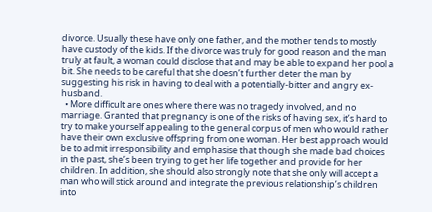divorce. Usually these have only one father, and the mother tends to mostly have custody of the kids. If the divorce was truly for good reason and the man truly at fault, a woman could disclose that and may be able to expand her pool a bit. She needs to be careful that she doesn’t further deter the man by suggesting his risk in having to deal with a potentially-bitter and angry ex-husband.
  • More difficult are ones where there was no tragedy involved, and no marriage. Granted that pregnancy is one of the risks of having sex, it’s hard to try to make yourself appealing to the general corpus of men who would rather have their own exclusive offspring from one woman. Her best approach would be to admit irresponsibility and emphasise that though she made bad choices in the past, she’s been trying to get her life together and provide for her children. In addition, she should also strongly note that she only will accept a man who will stick around and integrate the previous relationship’s children into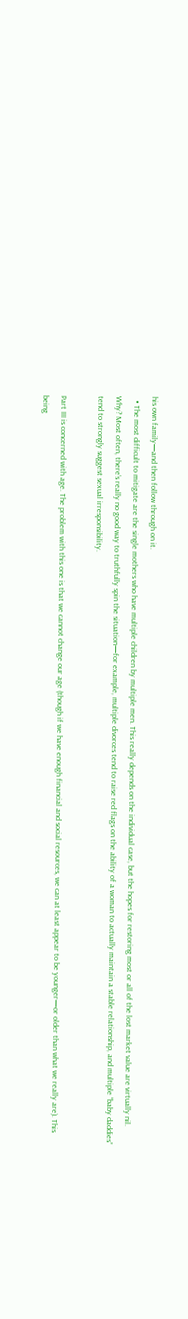his own family—and then follow through on it.
  • The most difficult to mitigate are the single mothers who have multiple children by multiple men. This really depends on the individual case, but the hopes for restoring most or all of the lost market value are virtually nil. Why? Most often, there’s really no good way to truthfully spin the situation—for example, multiple divorces tend to raise red flags on the ability of a woman to actually maintain a stable relationship, and multiple “baby daddies” tend to strongly suggest sexual irresponsibility.

Part III is concerned with age. The problem with this one is that we cannot change our age (though if we have enough financial and social resources, we can at least appear to be younger—or older than what we really are). This being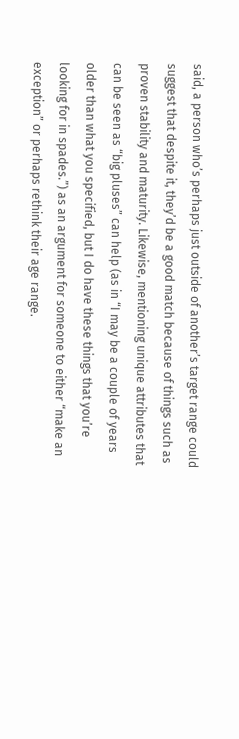said, a person who’s perhaps just outside of another’s target range could suggest that despite it, they’d be a good match because of things such as proven stability and maturity. Likewise, mentioning unique attributes that can be seen as “big pluses” can help (as in “I may be a couple of years older than what you specified, but I do have these things that you’re looking for in spades.”) as an argument for someone to either “make an exception” or perhaps rethink their age range.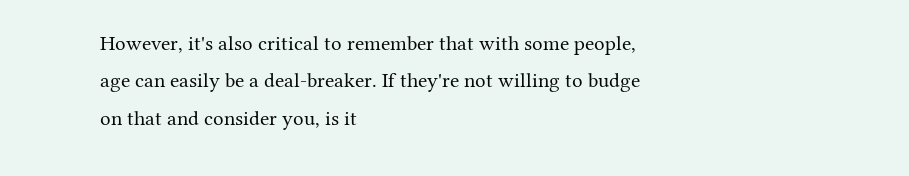However, it's also critical to remember that with some people, age can easily be a deal-breaker. If they're not willing to budge on that and consider you, is it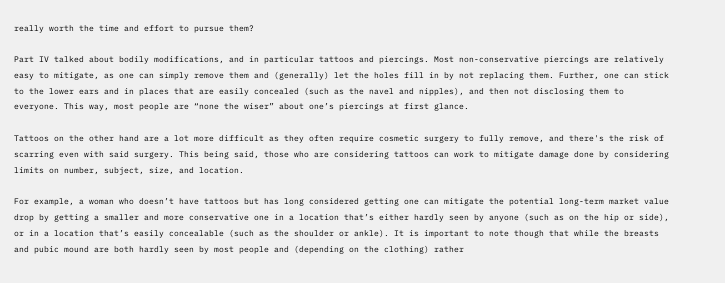really worth the time and effort to pursue them?

Part IV talked about bodily modifications, and in particular tattoos and piercings. Most non-conservative piercings are relatively easy to mitigate, as one can simply remove them and (generally) let the holes fill in by not replacing them. Further, one can stick to the lower ears and in places that are easily concealed (such as the navel and nipples), and then not disclosing them to everyone. This way, most people are “none the wiser” about one’s piercings at first glance.

Tattoos on the other hand are a lot more difficult as they often require cosmetic surgery to fully remove, and there's the risk of scarring even with said surgery. This being said, those who are considering tattoos can work to mitigate damage done by considering limits on number, subject, size, and location.

For example, a woman who doesn’t have tattoos but has long considered getting one can mitigate the potential long-term market value drop by getting a smaller and more conservative one in a location that’s either hardly seen by anyone (such as on the hip or side), or in a location that’s easily concealable (such as the shoulder or ankle). It is important to note though that while the breasts and pubic mound are both hardly seen by most people and (depending on the clothing) rather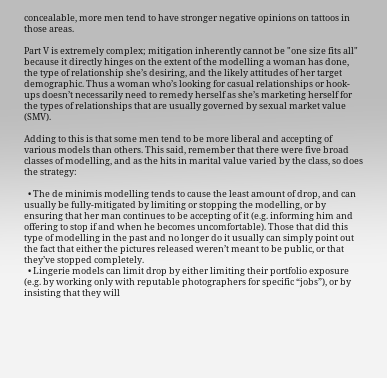concealable, more men tend to have stronger negative opinions on tattoos in those areas.

Part V is extremely complex; mitigation inherently cannot be "one size fits all" because it directly hinges on the extent of the modelling a woman has done, the type of relationship she’s desiring, and the likely attitudes of her target demographic. Thus a woman who’s looking for casual relationships or hook-ups doesn’t necessarily need to remedy herself as she’s marketing herself for the types of relationships that are usually governed by sexual market value (SMV).

Adding to this is that some men tend to be more liberal and accepting of various models than others. This said, remember that there were five broad classes of modelling, and as the hits in marital value varied by the class, so does the strategy:

  • The de minimis modelling tends to cause the least amount of drop, and can usually be fully-mitigated by limiting or stopping the modelling, or by ensuring that her man continues to be accepting of it (e.g. informing him and offering to stop if and when he becomes uncomfortable). Those that did this type of modelling in the past and no longer do it usually can simply point out the fact that either the pictures released weren’t meant to be public, or that they’ve stopped completely.
  • Lingerie models can limit drop by either limiting their portfolio exposure (e.g. by working only with reputable photographers for specific “jobs”), or by insisting that they will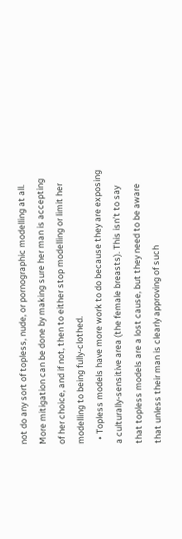not do any sort of topless, nude, or pornographic modelling at all. More mitigation can be done by making sure her man is accepting of her choice, and if not, then to either stop modelling or limit her modelling to being fully-clothed.
  • Topless models have more work to do because they are exposing a culturally-sensitive area (the female breasts). This isn’t to say that topless models are a lost cause, but they need to be aware that unless their man is clearly approving of such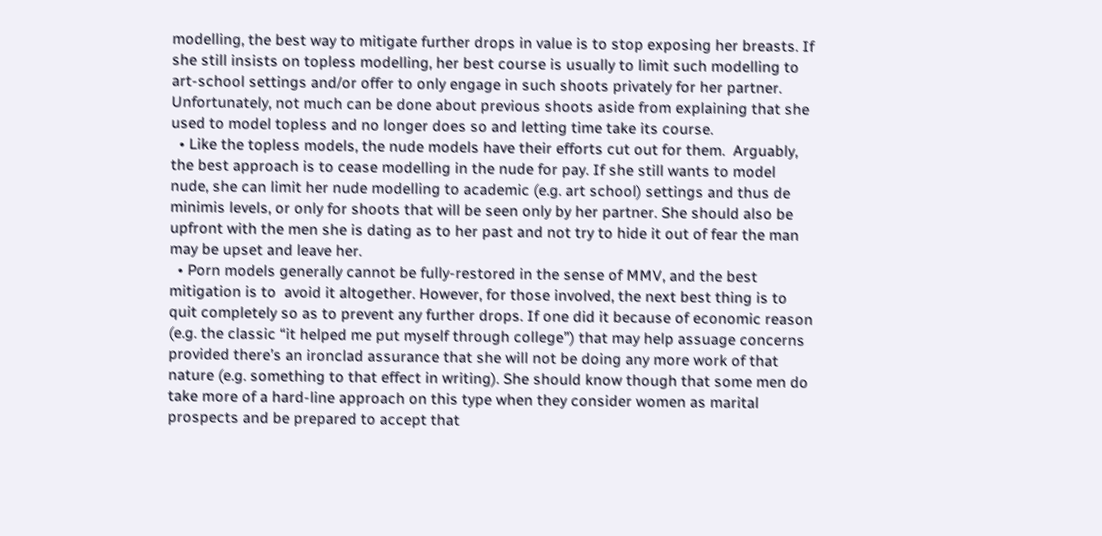modelling, the best way to mitigate further drops in value is to stop exposing her breasts. If she still insists on topless modelling, her best course is usually to limit such modelling to art-school settings and/or offer to only engage in such shoots privately for her partner.  Unfortunately, not much can be done about previous shoots aside from explaining that she used to model topless and no longer does so and letting time take its course.
  • Like the topless models, the nude models have their efforts cut out for them.  Arguably, the best approach is to cease modelling in the nude for pay. If she still wants to model nude, she can limit her nude modelling to academic (e.g. art school) settings and thus de minimis levels, or only for shoots that will be seen only by her partner. She should also be upfront with the men she is dating as to her past and not try to hide it out of fear the man may be upset and leave her.
  • Porn models generally cannot be fully-restored in the sense of MMV, and the best mitigation is to  avoid it altogether. However, for those involved, the next best thing is to quit completely so as to prevent any further drops. If one did it because of economic reason (e.g. the classic “it helped me put myself through college”) that may help assuage concerns provided there’s an ironclad assurance that she will not be doing any more work of that nature (e.g. something to that effect in writing). She should know though that some men do take more of a hard-line approach on this type when they consider women as marital prospects and be prepared to accept that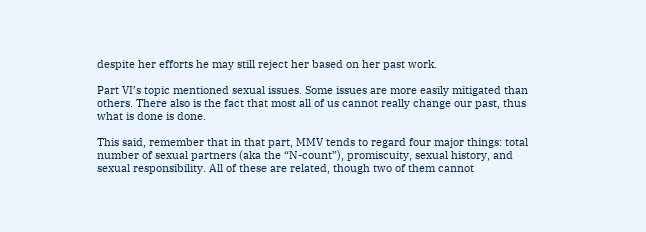despite her efforts he may still reject her based on her past work.

Part VI’s topic mentioned sexual issues. Some issues are more easily mitigated than others. There also is the fact that most all of us cannot really change our past, thus what is done is done.

This said, remember that in that part, MMV tends to regard four major things: total number of sexual partners (aka the “N-count”), promiscuity, sexual history, and sexual responsibility. All of these are related, though two of them cannot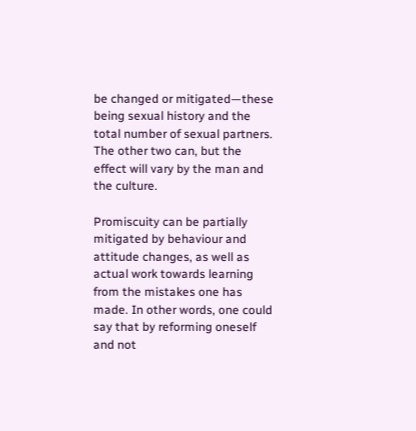be changed or mitigated—these being sexual history and the total number of sexual partners.  The other two can, but the effect will vary by the man and the culture.

Promiscuity can be partially mitigated by behaviour and attitude changes, as well as actual work towards learning from the mistakes one has made. In other words, one could say that by reforming oneself and not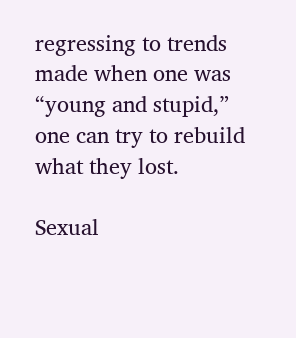regressing to trends made when one was “young and stupid,” one can try to rebuild what they lost.

Sexual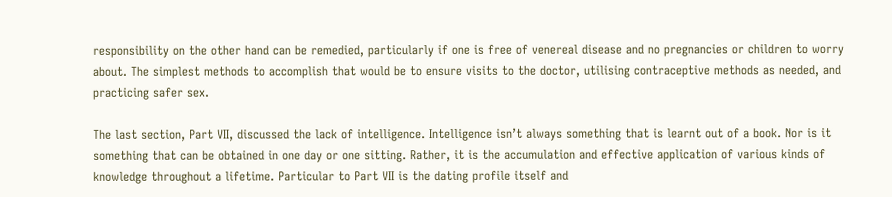responsibility on the other hand can be remedied, particularly if one is free of venereal disease and no pregnancies or children to worry about. The simplest methods to accomplish that would be to ensure visits to the doctor, utilising contraceptive methods as needed, and practicing safer sex.

The last section, Part VII, discussed the lack of intelligence. Intelligence isn’t always something that is learnt out of a book. Nor is it something that can be obtained in one day or one sitting. Rather, it is the accumulation and effective application of various kinds of knowledge throughout a lifetime. Particular to Part VII is the dating profile itself and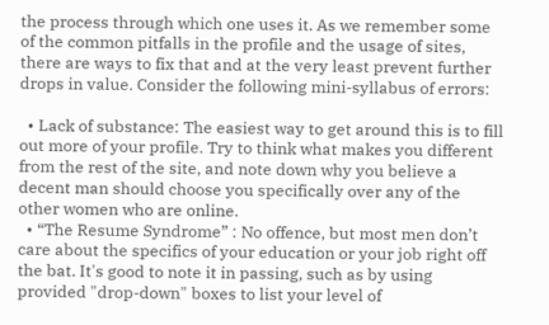the process through which one uses it. As we remember some of the common pitfalls in the profile and the usage of sites, there are ways to fix that and at the very least prevent further drops in value. Consider the following mini-syllabus of errors:

  • Lack of substance: The easiest way to get around this is to fill out more of your profile. Try to think what makes you different from the rest of the site, and note down why you believe a decent man should choose you specifically over any of the other women who are online.
  • “The Resume Syndrome” : No offence, but most men don’t care about the specifics of your education or your job right off the bat. It's good to note it in passing, such as by using provided "drop-down" boxes to list your level of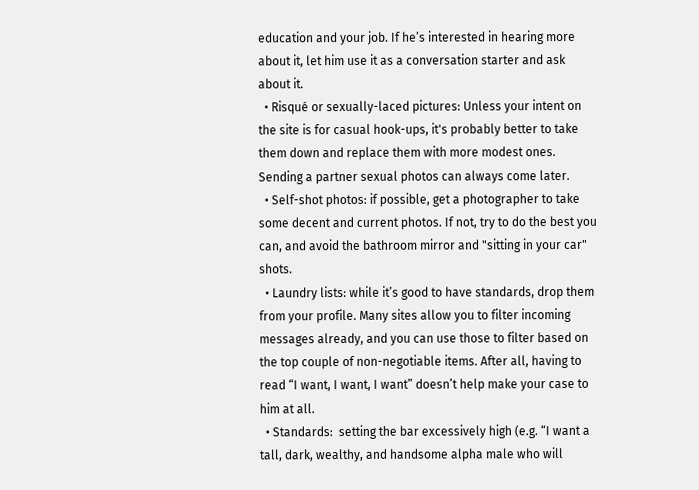education and your job. If he’s interested in hearing more about it, let him use it as a conversation starter and ask about it.
  • Risqué or sexually-laced pictures: Unless your intent on the site is for casual hook-ups, it's probably better to take them down and replace them with more modest ones. Sending a partner sexual photos can always come later.
  • Self-shot photos: if possible, get a photographer to take some decent and current photos. If not, try to do the best you can, and avoid the bathroom mirror and "sitting in your car" shots.
  • Laundry lists: while it’s good to have standards, drop them from your profile. Many sites allow you to filter incoming messages already, and you can use those to filter based on the top couple of non-negotiable items. After all, having to read “I want, I want, I want” doesn’t help make your case to him at all.
  • Standards:  setting the bar excessively high (e.g. “I want a tall, dark, wealthy, and handsome alpha male who will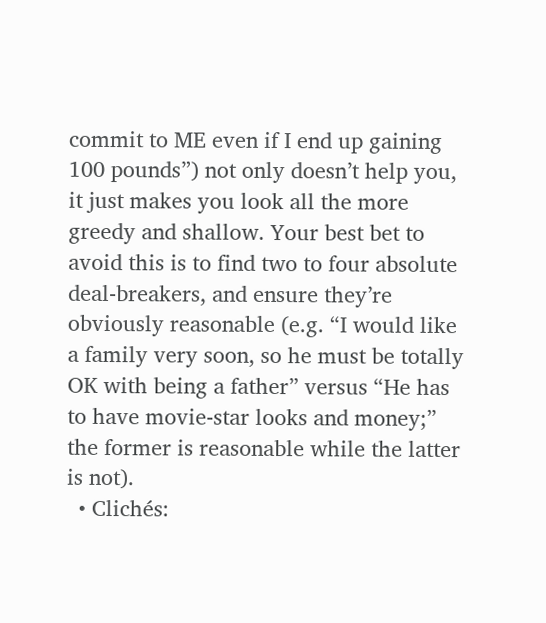commit to ME even if I end up gaining 100 pounds”) not only doesn’t help you, it just makes you look all the more greedy and shallow. Your best bet to avoid this is to find two to four absolute deal-breakers, and ensure they’re obviously reasonable (e.g. “I would like a family very soon, so he must be totally OK with being a father” versus “He has to have movie-star looks and money;” the former is reasonable while the latter is not).
  • Clichés: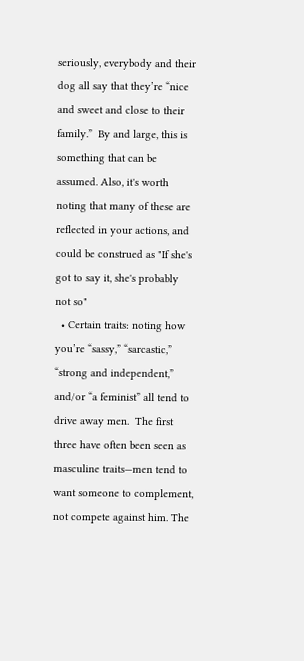seriously, everybody and their dog all say that they’re “nice and sweet and close to their family.”  By and large, this is something that can be assumed. Also, it's worth noting that many of these are reflected in your actions, and could be construed as "If she's got to say it, she's probably not so"
  • Certain traits: noting how you’re “sassy,” “sarcastic,” “strong and independent,” and/or “a feminist” all tend to drive away men.  The first three have often been seen as masculine traits—men tend to want someone to complement, not compete against him. The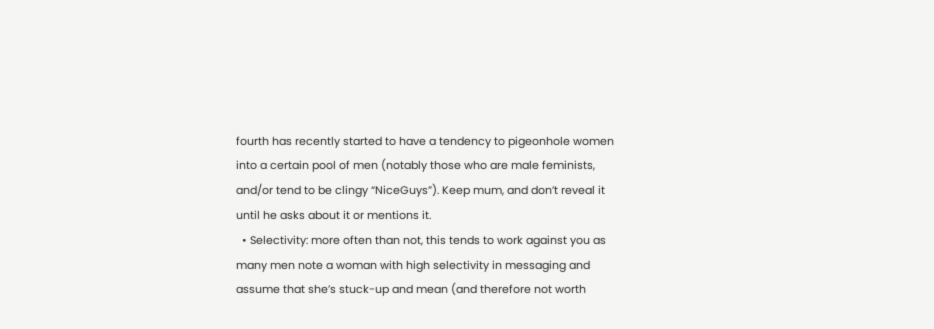fourth has recently started to have a tendency to pigeonhole women into a certain pool of men (notably those who are male feminists, and/or tend to be clingy “NiceGuys”). Keep mum, and don’t reveal it until he asks about it or mentions it.
  • Selectivity: more often than not, this tends to work against you as many men note a woman with high selectivity in messaging and assume that she’s stuck-up and mean (and therefore not worth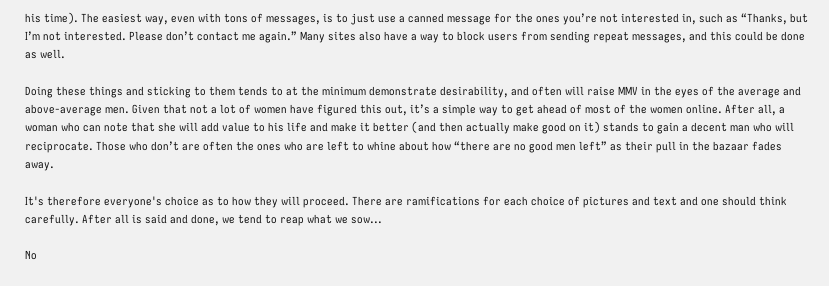his time). The easiest way, even with tons of messages, is to just use a canned message for the ones you’re not interested in, such as “Thanks, but I’m not interested. Please don’t contact me again.” Many sites also have a way to block users from sending repeat messages, and this could be done as well.

Doing these things and sticking to them tends to at the minimum demonstrate desirability, and often will raise MMV in the eyes of the average and above-average men. Given that not a lot of women have figured this out, it’s a simple way to get ahead of most of the women online. After all, a woman who can note that she will add value to his life and make it better (and then actually make good on it) stands to gain a decent man who will reciprocate. Those who don’t are often the ones who are left to whine about how “there are no good men left” as their pull in the bazaar fades away.

It's therefore everyone's choice as to how they will proceed. There are ramifications for each choice of pictures and text and one should think carefully. After all is said and done, we tend to reap what we sow...

No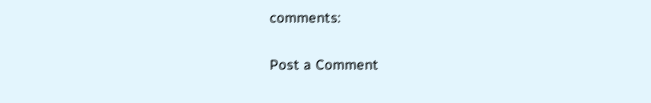comments:

Post a Comment